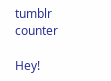tumblr counter

Hey!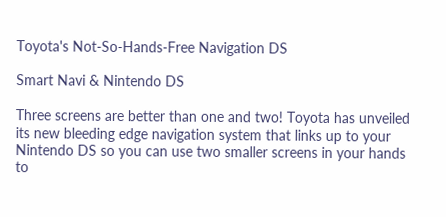Toyota's Not-So-Hands-Free Navigation DS

Smart Navi & Nintendo DS

Three screens are better than one and two! Toyota has unveiled its new bleeding edge navigation system that links up to your Nintendo DS so you can use two smaller screens in your hands to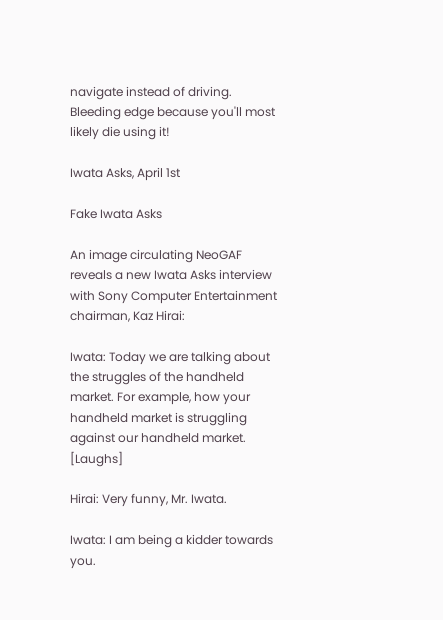navigate instead of driving. Bleeding edge because you'll most likely die using it!

Iwata Asks, April 1st

Fake Iwata Asks

An image circulating NeoGAF reveals a new Iwata Asks interview with Sony Computer Entertainment chairman, Kaz Hirai:

Iwata: Today we are talking about the struggles of the handheld market. For example, how your handheld market is struggling against our handheld market. [Laughs]

Hirai: Very funny, Mr. Iwata.

Iwata: I am being a kidder towards you.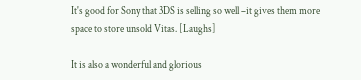It's good for Sony that 3DS is selling so well –it gives them more space to store unsold Vitas. [Laughs]

It is also a wonderful and glorious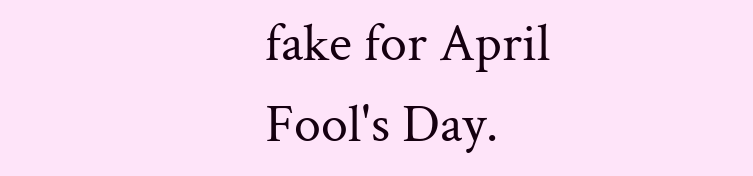fake for April Fool's Day.